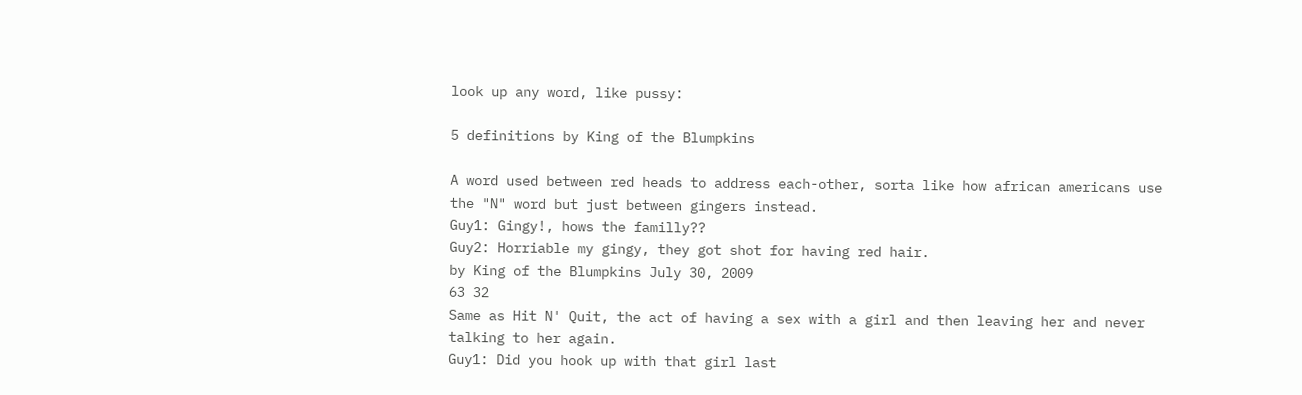look up any word, like pussy:

5 definitions by King of the Blumpkins

A word used between red heads to address each-other, sorta like how african americans use the "N" word but just between gingers instead.
Guy1: Gingy!, hows the familly??
Guy2: Horriable my gingy, they got shot for having red hair.
by King of the Blumpkins July 30, 2009
63 32
Same as Hit N' Quit, the act of having a sex with a girl and then leaving her and never talking to her again.
Guy1: Did you hook up with that girl last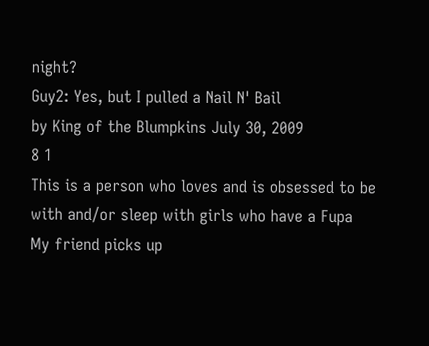night?
Guy2: Yes, but I pulled a Nail N' Bail
by King of the Blumpkins July 30, 2009
8 1
This is a person who loves and is obsessed to be with and/or sleep with girls who have a Fupa
My friend picks up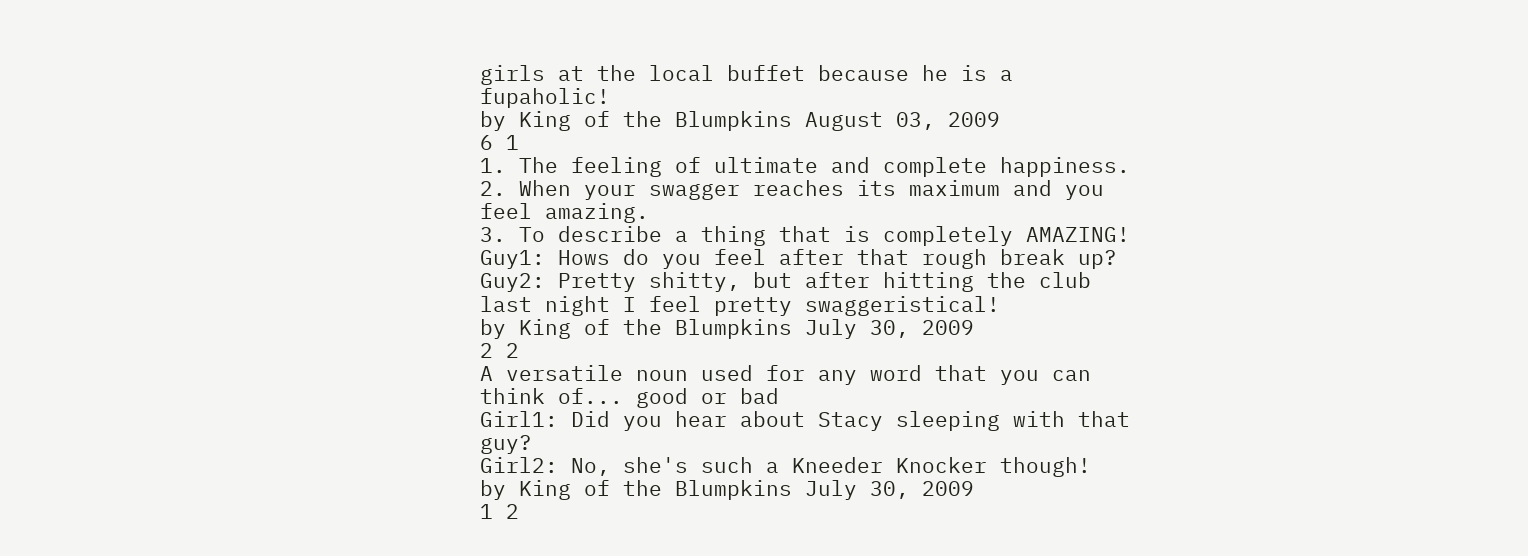girls at the local buffet because he is a fupaholic!
by King of the Blumpkins August 03, 2009
6 1
1. The feeling of ultimate and complete happiness.
2. When your swagger reaches its maximum and you feel amazing.
3. To describe a thing that is completely AMAZING!
Guy1: Hows do you feel after that rough break up?
Guy2: Pretty shitty, but after hitting the club last night I feel pretty swaggeristical!
by King of the Blumpkins July 30, 2009
2 2
A versatile noun used for any word that you can think of... good or bad
Girl1: Did you hear about Stacy sleeping with that guy?
Girl2: No, she's such a Kneeder Knocker though!
by King of the Blumpkins July 30, 2009
1 2